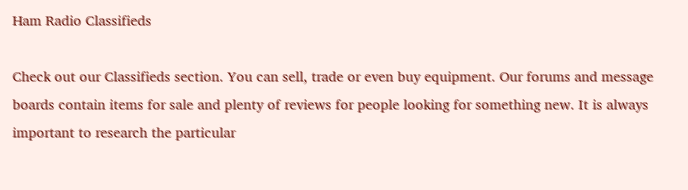Ham Radio Classifieds

Check out our Classifieds section. You can sell, trade or even buy equipment. Our forums and message boards contain items for sale and plenty of reviews for people looking for something new. It is always important to research the particular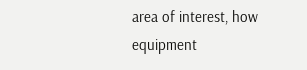area of interest, how equipment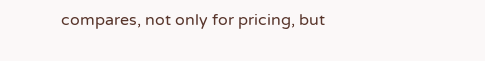compares, not only for pricing, but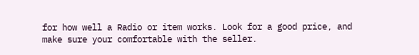for how well a Radio or item works. Look for a good price, and make sure your comfortable with the seller.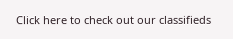Click here to check out our classifieds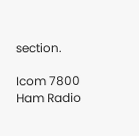section.

Icom 7800 Ham Radio